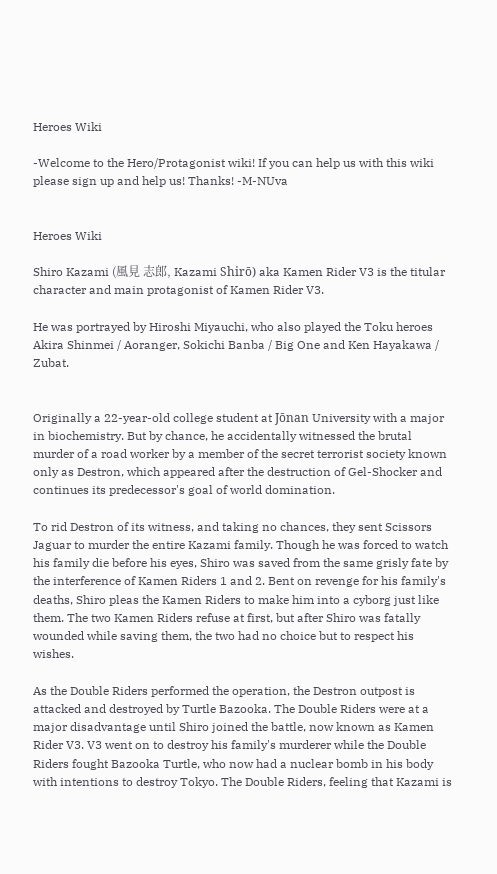Heroes Wiki

-Welcome to the Hero/Protagonist wiki! If you can help us with this wiki please sign up and help us! Thanks! -M-NUva


Heroes Wiki

Shiro Kazami (風見 志郎, Kazami Shirō) aka Kamen Rider V3 is the titular character and main protagonist of Kamen Rider V3.

He was portrayed by Hiroshi Miyauchi, who also played the Toku heroes Akira Shinmei / Aoranger, Sokichi Banba / Big One and Ken Hayakawa / Zubat.


Originally a 22-year-old college student at Jōnan University with a major in biochemistry. But by chance, he accidentally witnessed the brutal murder of a road worker by a member of the secret terrorist society known only as Destron, which appeared after the destruction of Gel-Shocker and continues its predecessor's goal of world domination.

To rid Destron of its witness, and taking no chances, they sent Scissors Jaguar to murder the entire Kazami family. Though he was forced to watch his family die before his eyes, Shiro was saved from the same grisly fate by the interference of Kamen Riders 1 and 2. Bent on revenge for his family's deaths, Shiro pleas the Kamen Riders to make him into a cyborg just like them. The two Kamen Riders refuse at first, but after Shiro was fatally wounded while saving them, the two had no choice but to respect his wishes.

As the Double Riders performed the operation, the Destron outpost is attacked and destroyed by Turtle Bazooka. The Double Riders were at a major disadvantage until Shiro joined the battle, now known as Kamen Rider V3. V3 went on to destroy his family's murderer while the Double Riders fought Bazooka Turtle, who now had a nuclear bomb in his body with intentions to destroy Tokyo. The Double Riders, feeling that Kazami is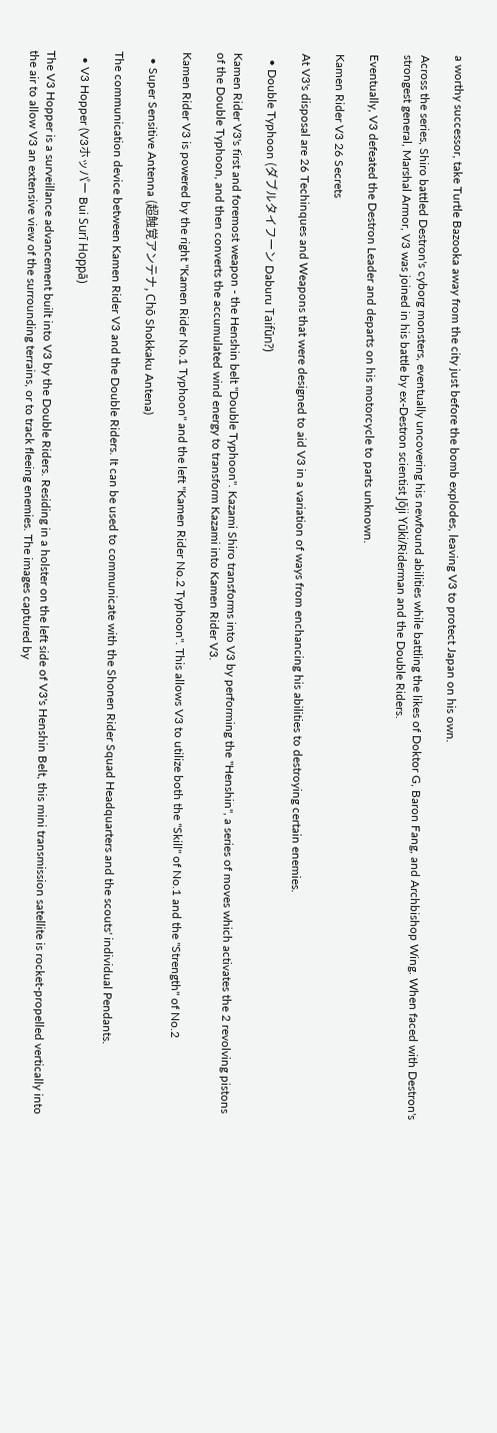a worthy successor, take Turtle Bazooka away from the city just before the bomb explodes, leaving V3 to protect Japan on his own.

Across the series, Shiro battled Destron's cyborg monsters, eventually uncovering his newfound abilities while battling the likes of Doktor G, Baron Fang, and Archbishop Wing. When faced with Destron's strongest general, Marshal Armor, V3 was joined in his battle by ex-Destron scientist Jōji Yūki/Riderman and the Double Riders.

Eventually, V3 defeated the Destron Leader and departs on his motorcycle to parts unknown.

Kamen Rider V3 26 Secrets

At V3's disposal are 26 Techinques and Weapons that were designed to aid V3 in a variation of ways from enchancing his abilities to destroying certain enemies.

  • Double Typhoon (ダブルタイフーン Daburu Taifūn?)

Kamen Rider V3's first and foremost weapon - the Henshin belt "Double Typhoon". Kazami Shiro transforms into V3 by performing the "Henshin", a series of moves which activates the 2 revolving pistons of the Double Typhoon, and then converts the accumulated wind energy to transform Kazami into Kamen Rider V3.

Kamen Rider V3 is powered by the right "Kamen Rider No.1 Typhoon" and the left "Kamen Rider No.2 Typhoon". This allows V3 to utilize both the "Skill" of No.1 and the "Strength" of No.2

  • Super Sensitive Antenna (超触覚アンテナ, Chō Shokkaku Antena)

The communication device between Kamen Rider V3 and the Double Riders. It can be used to communicate with the Shonen Rider Squad Headquarters and the scouts' individual Pendants.

  • V3 Hopper (V3ホッパー Bui Surī Hoppā)

The V3 Hopper is a surveillance advancement built into V3 by the Double Riders. Residing in a holster on the left side of V3's Henshin Belt, this mini transmission satellite is rocket-propelled vertically into the air to allow V3 an extensive view of the surrounding terrains, or to track fleeing enemies. The images captured by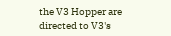the V3 Hopper are directed to V3's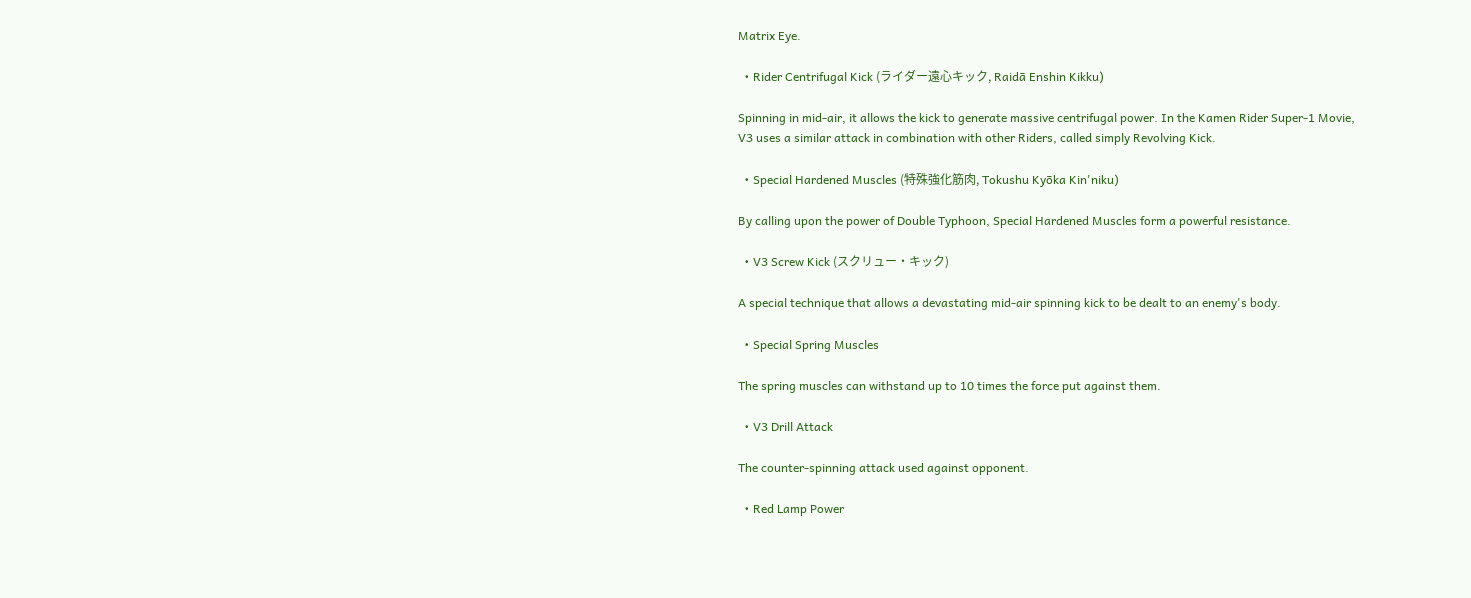Matrix Eye.

  • Rider Centrifugal Kick (ライダー遠心キック, Raidā Enshin Kikku)

Spinning in mid-air, it allows the kick to generate massive centrifugal power. In the Kamen Rider Super-1 Movie, V3 uses a similar attack in combination with other Riders, called simply Revolving Kick.

  • Special Hardened Muscles (特殊強化筋肉, Tokushu Kyōka Kin'niku)

By calling upon the power of Double Typhoon, Special Hardened Muscles form a powerful resistance.

  • V3 Screw Kick (スクリュー・キック)

A special technique that allows a devastating mid-air spinning kick to be dealt to an enemy's body.

  • Special Spring Muscles

The spring muscles can withstand up to 10 times the force put against them.

  • V3 Drill Attack

The counter-spinning attack used against opponent.

  • Red Lamp Power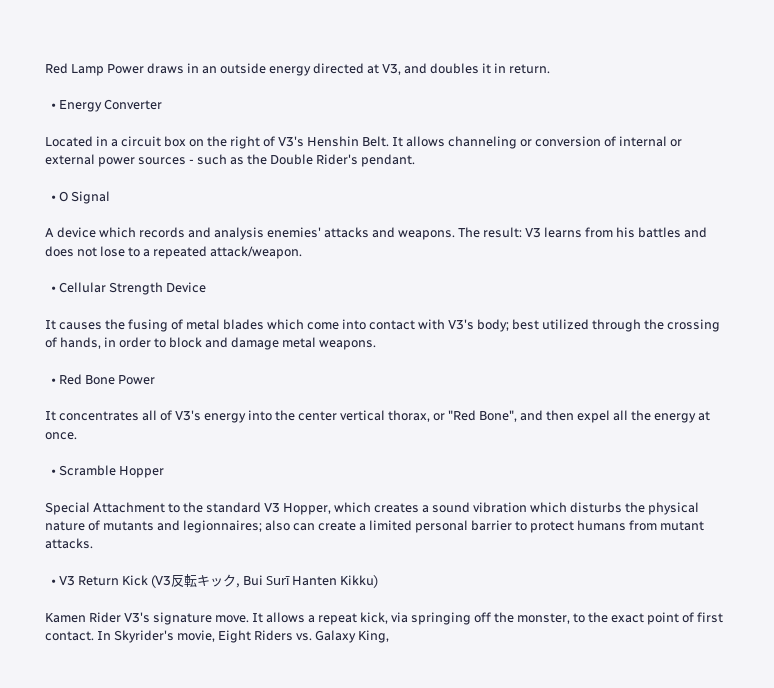Red Lamp Power draws in an outside energy directed at V3, and doubles it in return.

  • Energy Converter

Located in a circuit box on the right of V3's Henshin Belt. It allows channeling or conversion of internal or external power sources - such as the Double Rider's pendant.

  • O Signal

A device which records and analysis enemies' attacks and weapons. The result: V3 learns from his battles and does not lose to a repeated attack/weapon.

  • Cellular Strength Device

It causes the fusing of metal blades which come into contact with V3's body; best utilized through the crossing of hands, in order to block and damage metal weapons.

  • Red Bone Power

It concentrates all of V3's energy into the center vertical thorax, or "Red Bone", and then expel all the energy at once.

  • Scramble Hopper

Special Attachment to the standard V3 Hopper, which creates a sound vibration which disturbs the physical nature of mutants and legionnaires; also can create a limited personal barrier to protect humans from mutant attacks.

  • V3 Return Kick (V3反転キック, Bui Surī Hanten Kikku)

Kamen Rider V3's signature move. It allows a repeat kick, via springing off the monster, to the exact point of first contact. In Skyrider's movie, Eight Riders vs. Galaxy King,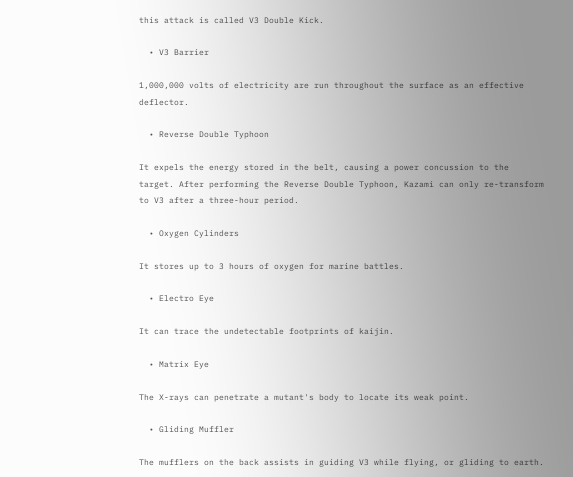this attack is called V3 Double Kick.

  • V3 Barrier

1,000,000 volts of electricity are run throughout the surface as an effective deflector.

  • Reverse Double Typhoon

It expels the energy stored in the belt, causing a power concussion to the target. After performing the Reverse Double Typhoon, Kazami can only re-transform to V3 after a three-hour period.

  • Oxygen Cylinders

It stores up to 3 hours of oxygen for marine battles.

  • Electro Eye

It can trace the undetectable footprints of kaijin.

  • Matrix Eye

The X-rays can penetrate a mutant's body to locate its weak point.

  • Gliding Muffler

The mufflers on the back assists in guiding V3 while flying, or gliding to earth.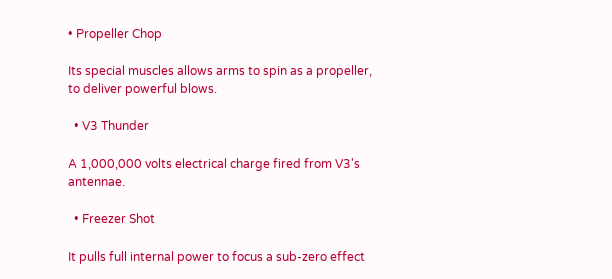• Propeller Chop

Its special muscles allows arms to spin as a propeller, to deliver powerful blows.

  • V3 Thunder

A 1,000,000 volts electrical charge fired from V3's antennae.

  • Freezer Shot

It pulls full internal power to focus a sub-zero effect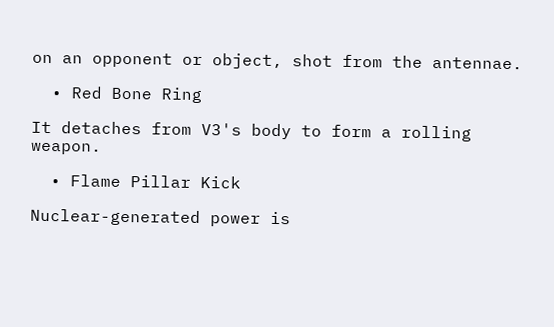on an opponent or object, shot from the antennae.

  • Red Bone Ring

It detaches from V3's body to form a rolling weapon.

  • Flame Pillar Kick

Nuclear-generated power is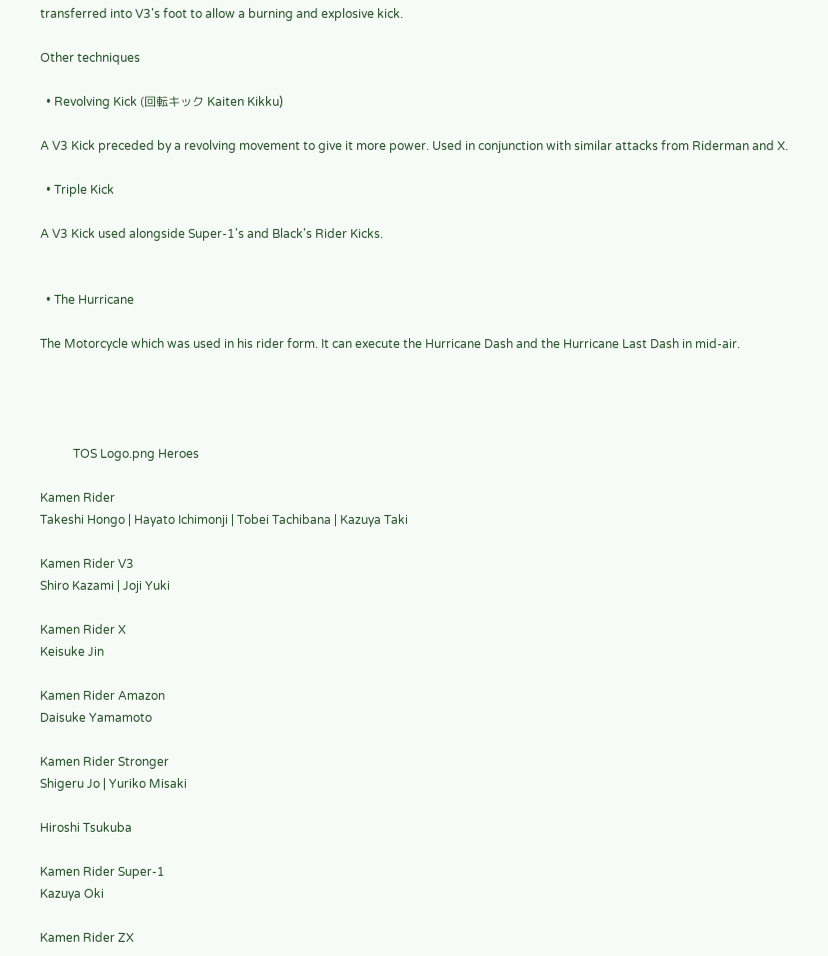transferred into V3's foot to allow a burning and explosive kick.

Other techniques

  • Revolving Kick (回転キック Kaiten Kikku)

A V3 Kick preceded by a revolving movement to give it more power. Used in conjunction with similar attacks from Riderman and X.

  • Triple Kick

A V3 Kick used alongside Super-1's and Black's Rider Kicks.


  • The Hurricane

The Motorcycle which was used in his rider form. It can execute the Hurricane Dash and the Hurricane Last Dash in mid-air.




           TOS Logo.png Heroes

Kamen Rider
Takeshi Hongo | Hayato Ichimonji | Tobei Tachibana | Kazuya Taki

Kamen Rider V3
Shiro Kazami | Joji Yuki

Kamen Rider X
Keisuke Jin

Kamen Rider Amazon
Daisuke Yamamoto

Kamen Rider Stronger
Shigeru Jo | Yuriko Misaki

Hiroshi Tsukuba

Kamen Rider Super-1
Kazuya Oki

Kamen Rider ZX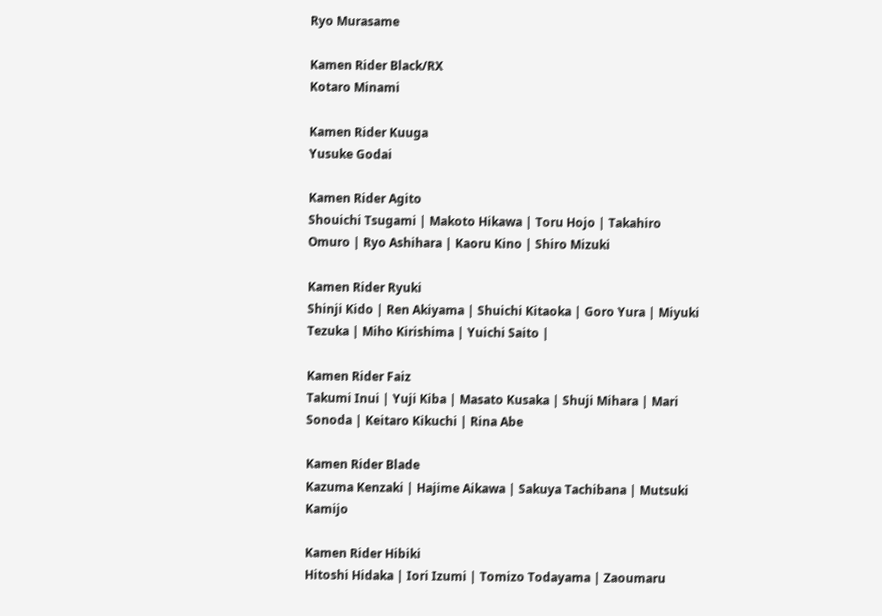Ryo Murasame

Kamen Rider Black/RX
Kotaro Minami

Kamen Rider Kuuga
Yusuke Godai

Kamen Rider Agito
Shouichi Tsugami | Makoto Hikawa | Toru Hojo | Takahiro Omuro | Ryo Ashihara | Kaoru Kino | Shiro Mizuki

Kamen Rider Ryuki
Shinji Kido | Ren Akiyama | Shuichi Kitaoka | Goro Yura | Miyuki Tezuka | Miho Kirishima | Yuichi Saito |

Kamen Rider Faiz
Takumi Inui | Yuji Kiba | Masato Kusaka | Shuji Mihara | Mari Sonoda | Keitaro Kikuchi | Rina Abe

Kamen Rider Blade
Kazuma Kenzaki | Hajime Aikawa | Sakuya Tachibana | Mutsuki Kamijo

Kamen Rider Hibiki
Hitoshi Hidaka | Iori Izumi | Tomizo Todayama | Zaoumaru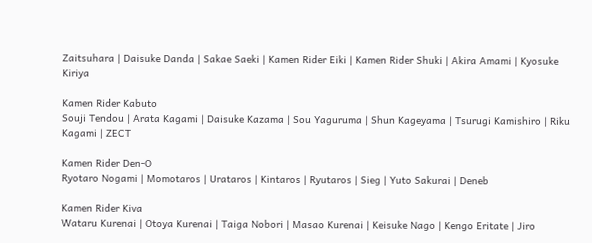Zaitsuhara | Daisuke Danda | Sakae Saeki | Kamen Rider Eiki | Kamen Rider Shuki | Akira Amami | Kyosuke Kiriya

Kamen Rider Kabuto
Souji Tendou | Arata Kagami | Daisuke Kazama | Sou Yaguruma | Shun Kageyama | Tsurugi Kamishiro | Riku Kagami | ZECT

Kamen Rider Den-O
Ryotaro Nogami | Momotaros | Urataros | Kintaros | Ryutaros | Sieg | Yuto Sakurai | Deneb

Kamen Rider Kiva
Wataru Kurenai | Otoya Kurenai | Taiga Nobori | Masao Kurenai | Keisuke Nago | Kengo Eritate | Jiro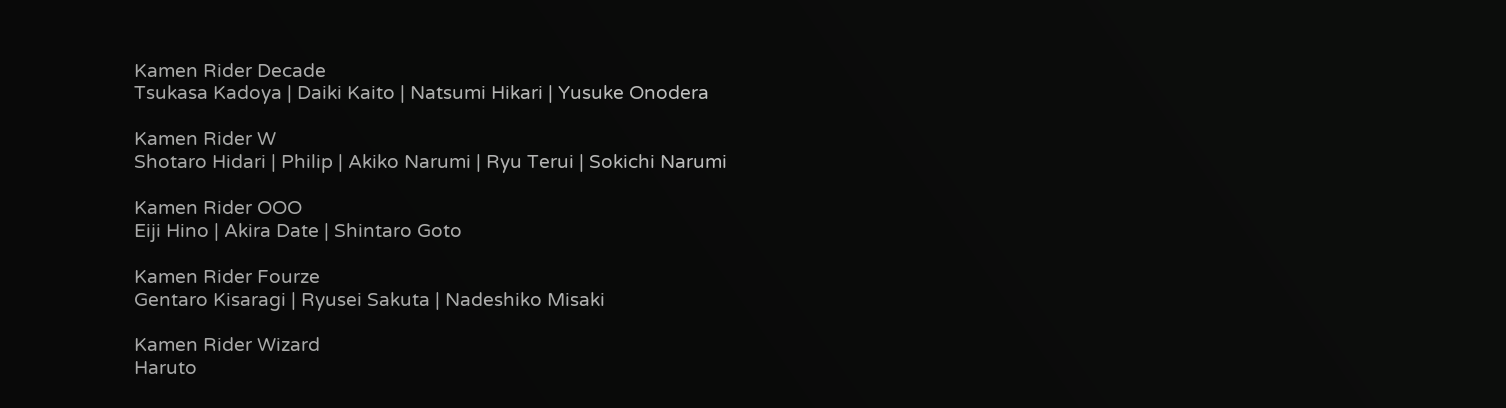Kamen Rider Decade
Tsukasa Kadoya | Daiki Kaito | Natsumi Hikari | Yusuke Onodera

Kamen Rider W
Shotaro Hidari | Philip | Akiko Narumi | Ryu Terui | Sokichi Narumi

Kamen Rider OOO
Eiji Hino | Akira Date | Shintaro Goto

Kamen Rider Fourze
Gentaro Kisaragi | Ryusei Sakuta | Nadeshiko Misaki

Kamen Rider Wizard
Haruto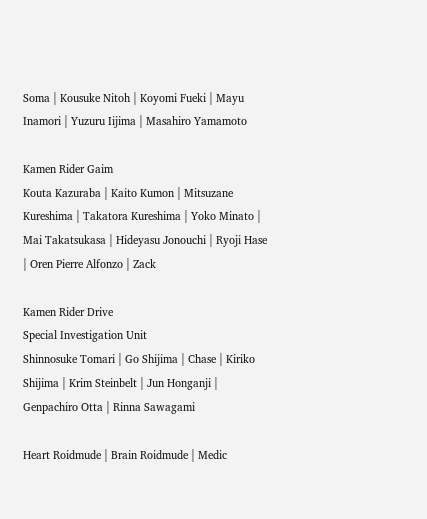Soma | Kousuke Nitoh | Koyomi Fueki | Mayu Inamori | Yuzuru Iijima | Masahiro Yamamoto

Kamen Rider Gaim
Kouta Kazuraba | Kaito Kumon | Mitsuzane Kureshima | Takatora Kureshima | Yoko Minato | Mai Takatsukasa | Hideyasu Jonouchi | Ryoji Hase | Oren Pierre Alfonzo | Zack

Kamen Rider Drive
Special Investigation Unit
Shinnosuke Tomari | Go Shijima | Chase | Kiriko Shijima | Krim Steinbelt | Jun Honganji | Genpachiro Otta | Rinna Sawagami

Heart Roidmude | Brain Roidmude | Medic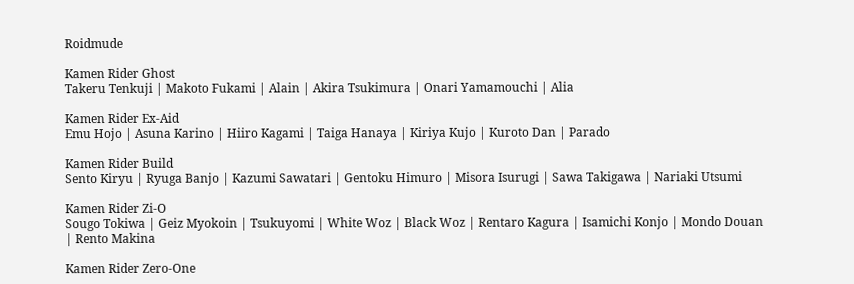Roidmude

Kamen Rider Ghost
Takeru Tenkuji | Makoto Fukami | Alain | Akira Tsukimura | Onari Yamamouchi | Alia

Kamen Rider Ex-Aid
Emu Hojo | Asuna Karino | Hiiro Kagami | Taiga Hanaya | Kiriya Kujo | Kuroto Dan | Parado

Kamen Rider Build
Sento Kiryu | Ryuga Banjo | Kazumi Sawatari | Gentoku Himuro | Misora Isurugi | Sawa Takigawa | Nariaki Utsumi

Kamen Rider Zi-O
Sougo Tokiwa | Geiz Myokoin | Tsukuyomi | White Woz | Black Woz | Rentaro Kagura | Isamichi Konjo | Mondo Douan | Rento Makina

Kamen Rider Zero-One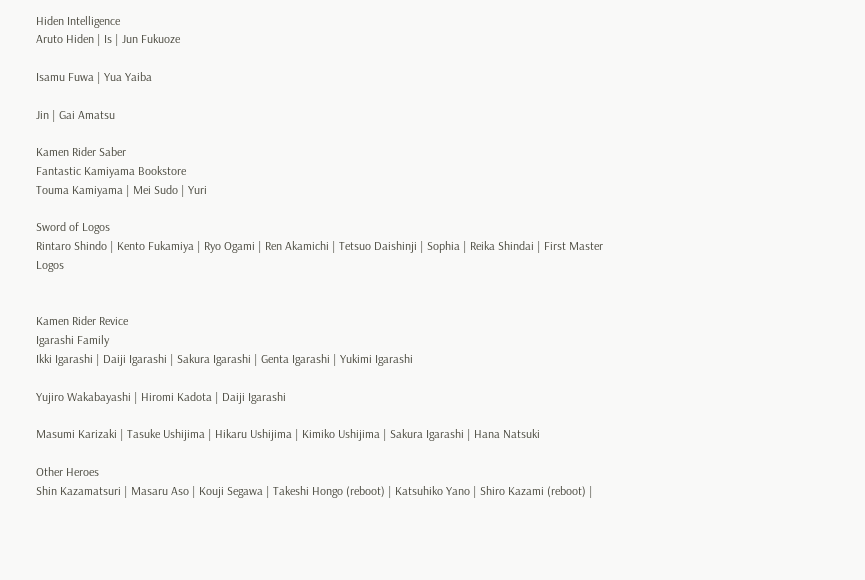Hiden Intelligence
Aruto Hiden | Is | Jun Fukuoze

Isamu Fuwa | Yua Yaiba

Jin | Gai Amatsu

Kamen Rider Saber
Fantastic Kamiyama Bookstore
Touma Kamiyama | Mei Sudo | Yuri

Sword of Logos
Rintaro Shindo | Kento Fukamiya | Ryo Ogami | Ren Akamichi | Tetsuo Daishinji | Sophia | Reika Shindai | First Master Logos


Kamen Rider Revice
Igarashi Family
Ikki Igarashi | Daiji Igarashi | Sakura Igarashi | Genta Igarashi | Yukimi Igarashi

Yujiro Wakabayashi | Hiromi Kadota | Daiji Igarashi

Masumi Karizaki | Tasuke Ushijima | Hikaru Ushijima | Kimiko Ushijima | Sakura Igarashi | Hana Natsuki

Other Heroes
Shin Kazamatsuri | Masaru Aso | Kouji Segawa | Takeshi Hongo (reboot) | Katsuhiko Yano | Shiro Kazami (reboot) |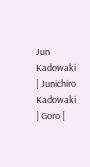Jun Kadowaki | Junichiro Kadowaki | Goro |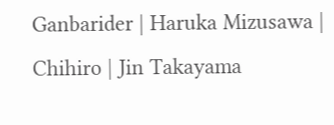Ganbarider | Haruka Mizusawa | Chihiro | Jin Takayama